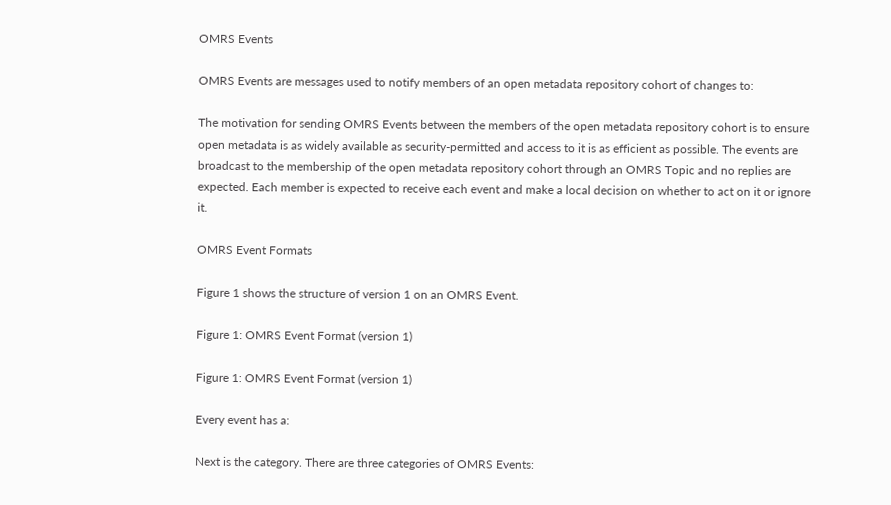OMRS Events

OMRS Events are messages used to notify members of an open metadata repository cohort of changes to:

The motivation for sending OMRS Events between the members of the open metadata repository cohort is to ensure open metadata is as widely available as security-permitted and access to it is as efficient as possible. The events are broadcast to the membership of the open metadata repository cohort through an OMRS Topic and no replies are expected. Each member is expected to receive each event and make a local decision on whether to act on it or ignore it.

OMRS Event Formats

Figure 1 shows the structure of version 1 on an OMRS Event.

Figure 1: OMRS Event Format (version 1)

Figure 1: OMRS Event Format (version 1)

Every event has a:

Next is the category. There are three categories of OMRS Events: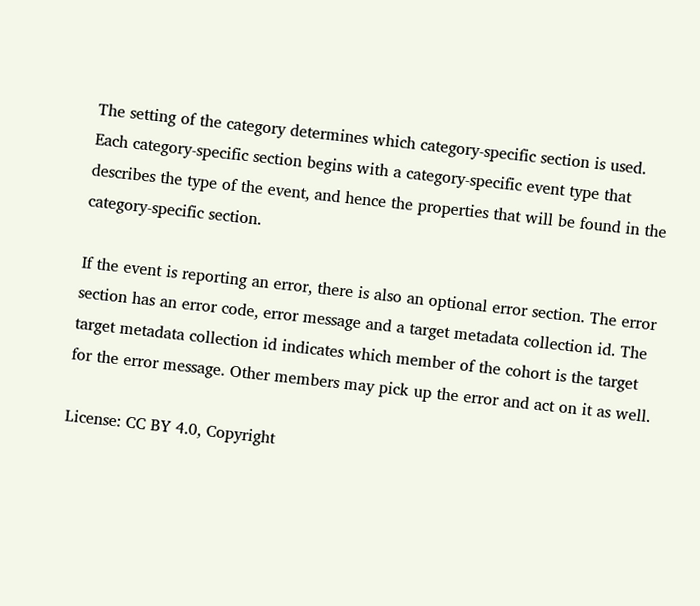The setting of the category determines which category-specific section is used. Each category-specific section begins with a category-specific event type that describes the type of the event, and hence the properties that will be found in the category-specific section.

If the event is reporting an error, there is also an optional error section. The error section has an error code, error message and a target metadata collection id. The target metadata collection id indicates which member of the cohort is the target for the error message. Other members may pick up the error and act on it as well.

License: CC BY 4.0, Copyright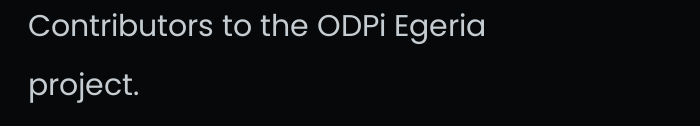Contributors to the ODPi Egeria project.